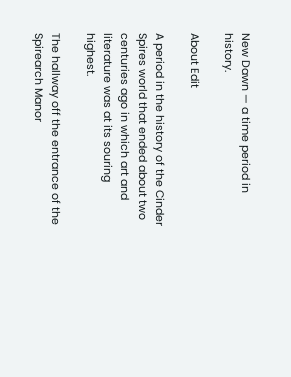New Dawn — a time period in history.

About Edit

A period in the history of the Cinder Spires world that ended about two centuries ago in which art and literature was at its souring highest.

The hallway off the entrance of the Spirearch Manor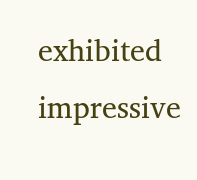exhibited impressive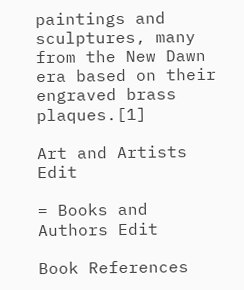paintings and sculptures, many from the New Dawn era based on their engraved brass plaques.[1]

Art and Artists Edit

= Books and Authors Edit

Book References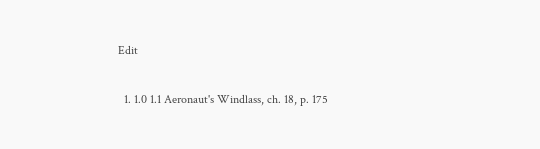Edit

  1. 1.0 1.1 Aeronaut's Windlass, ch. 18, p. 175